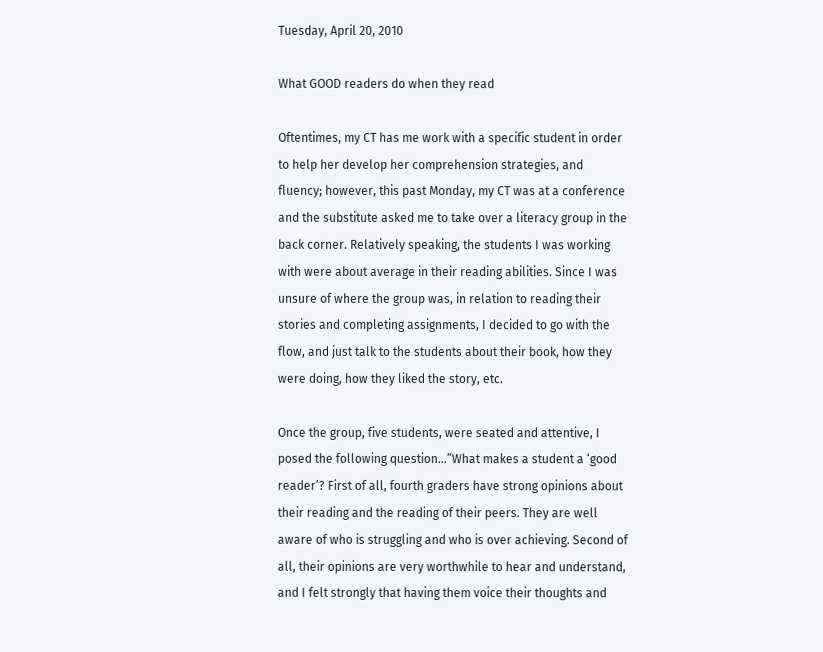Tuesday, April 20, 2010

What GOOD readers do when they read

Oftentimes, my CT has me work with a specific student in order to help her develop her comprehension strategies, and fluency; however, this past Monday, my CT was at a conference and the substitute asked me to take over a literacy group in the back corner. Relatively speaking, the students I was working with were about average in their reading abilities. Since I was unsure of where the group was, in relation to reading their stories and completing assignments, I decided to go with the flow, and just talk to the students about their book, how they were doing, how they liked the story, etc.

Once the group, five students, were seated and attentive, I posed the following question…”What makes a student a ‘good reader’? First of all, fourth graders have strong opinions about their reading and the reading of their peers. They are well aware of who is struggling and who is over achieving. Second of all, their opinions are very worthwhile to hear and understand, and I felt strongly that having them voice their thoughts and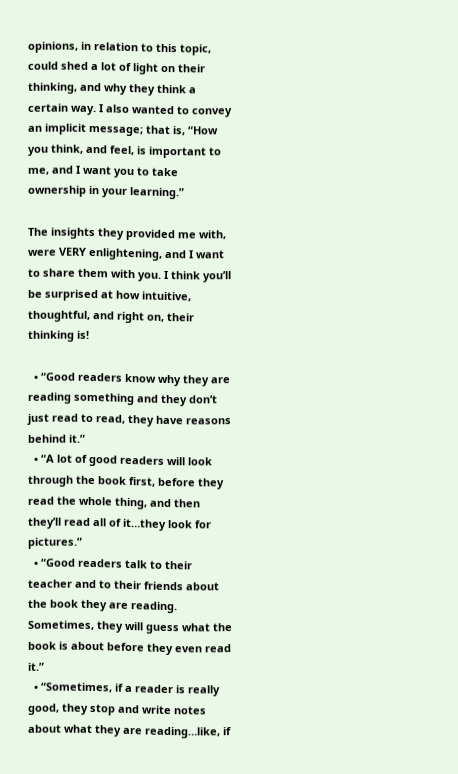opinions, in relation to this topic, could shed a lot of light on their thinking, and why they think a certain way. I also wanted to convey an implicit message; that is, “How you think, and feel, is important to me, and I want you to take ownership in your learning.”

The insights they provided me with, were VERY enlightening, and I want to share them with you. I think you’ll be surprised at how intuitive, thoughtful, and right on, their thinking is!

  • “Good readers know why they are reading something and they don’t just read to read, they have reasons behind it.”
  • “A lot of good readers will look through the book first, before they read the whole thing, and then they’ll read all of it…they look for pictures.”
  • “Good readers talk to their teacher and to their friends about the book they are reading. Sometimes, they will guess what the book is about before they even read it.”
  • “Sometimes, if a reader is really good, they stop and write notes about what they are reading…like, if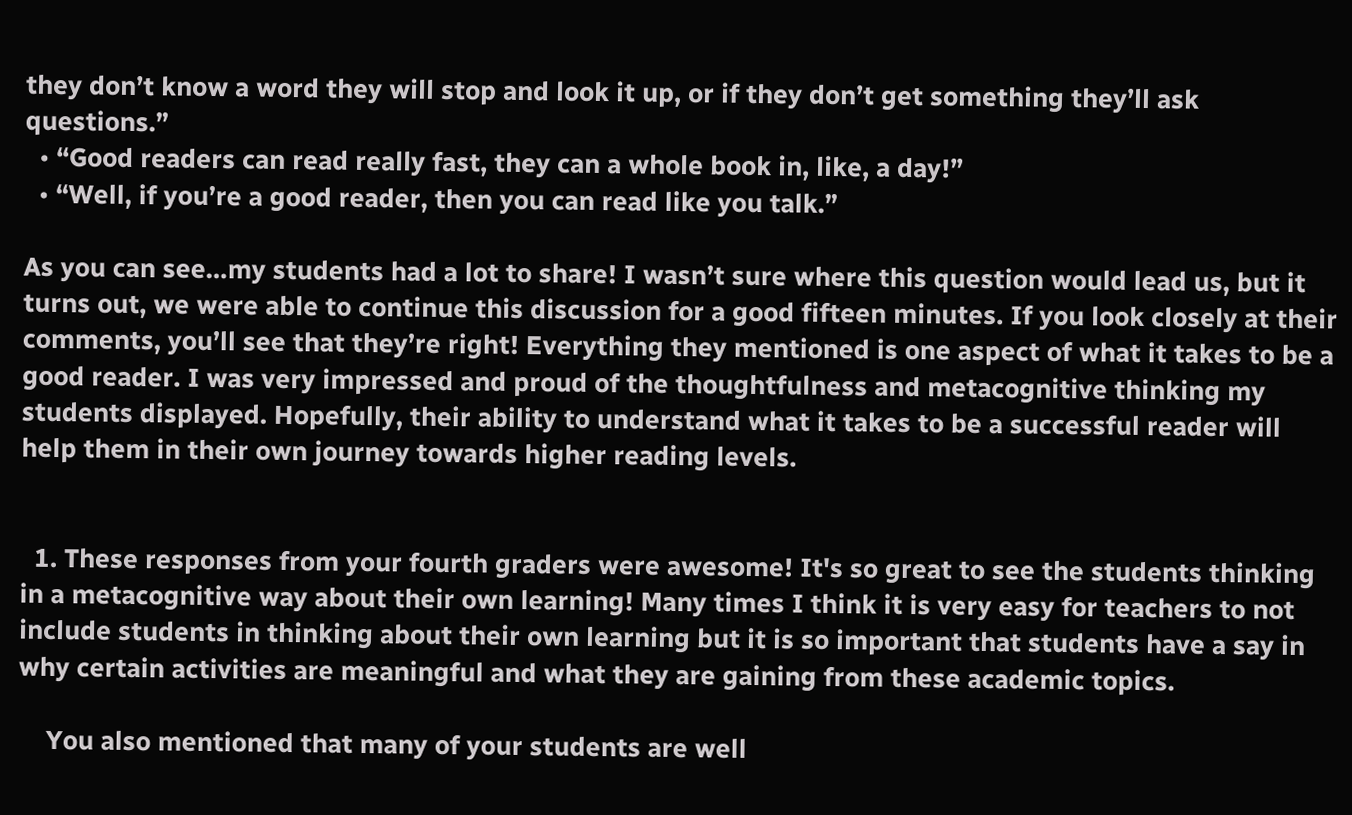they don’t know a word they will stop and look it up, or if they don’t get something they’ll ask questions.”
  • “Good readers can read really fast, they can a whole book in, like, a day!”
  • “Well, if you’re a good reader, then you can read like you talk.”

As you can see…my students had a lot to share! I wasn’t sure where this question would lead us, but it turns out, we were able to continue this discussion for a good fifteen minutes. If you look closely at their comments, you’ll see that they’re right! Everything they mentioned is one aspect of what it takes to be a good reader. I was very impressed and proud of the thoughtfulness and metacognitive thinking my students displayed. Hopefully, their ability to understand what it takes to be a successful reader will help them in their own journey towards higher reading levels.


  1. These responses from your fourth graders were awesome! It's so great to see the students thinking in a metacognitive way about their own learning! Many times I think it is very easy for teachers to not include students in thinking about their own learning but it is so important that students have a say in why certain activities are meaningful and what they are gaining from these academic topics.

    You also mentioned that many of your students are well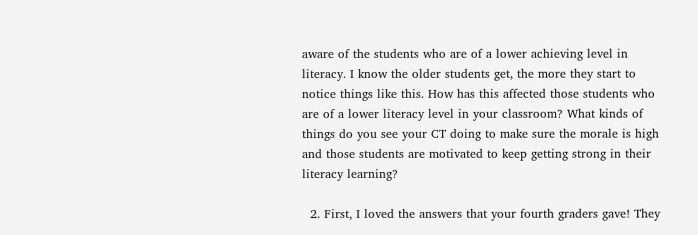aware of the students who are of a lower achieving level in literacy. I know the older students get, the more they start to notice things like this. How has this affected those students who are of a lower literacy level in your classroom? What kinds of things do you see your CT doing to make sure the morale is high and those students are motivated to keep getting strong in their literacy learning?

  2. First, I loved the answers that your fourth graders gave! They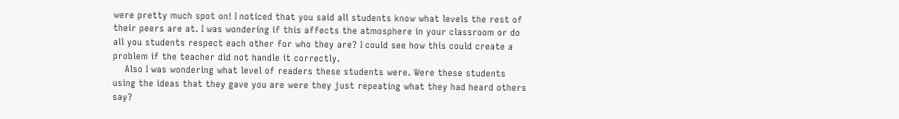were pretty much spot on! I noticed that you said all students know what levels the rest of their peers are at. I was wondering if this affects the atmosphere in your classroom or do all you students respect each other for who they are? I could see how this could create a problem if the teacher did not handle it correctly.
    Also I was wondering what level of readers these students were. Were these students using the ideas that they gave you are were they just repeating what they had heard others say?